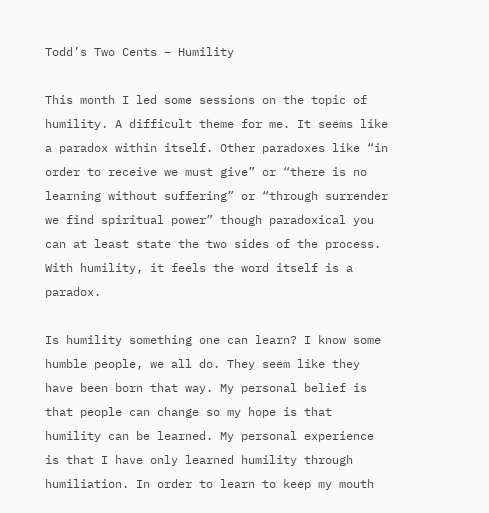Todd’s Two Cents – Humility

This month I led some sessions on the topic of humility. A difficult theme for me. It seems like a paradox within itself. Other paradoxes like “in order to receive we must give” or “there is no learning without suffering” or “through surrender we find spiritual power” though paradoxical you can at least state the two sides of the process. With humility, it feels the word itself is a paradox.

Is humility something one can learn? I know some humble people, we all do. They seem like they have been born that way. My personal belief is that people can change so my hope is that humility can be learned. My personal experience is that I have only learned humility through humiliation. In order to learn to keep my mouth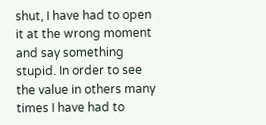shut, I have had to open it at the wrong moment and say something stupid. In order to see the value in others many times I have had to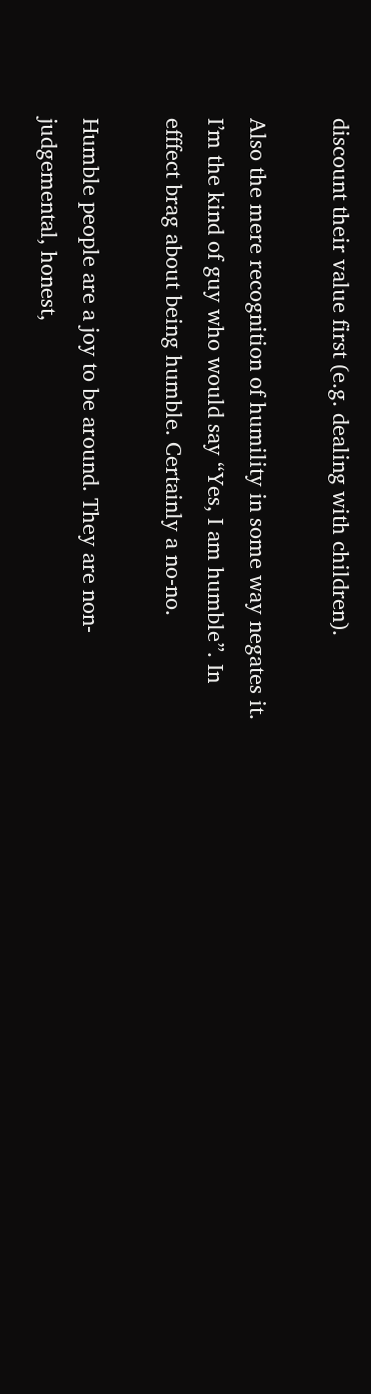discount their value first (e.g. dealing with children).

Also the mere recognition of humility in some way negates it. I’m the kind of guy who would say “Yes, I am humble”. In efffect brag about being humble. Certainly a no-no.

Humble people are a joy to be around. They are non-judgemental, honest,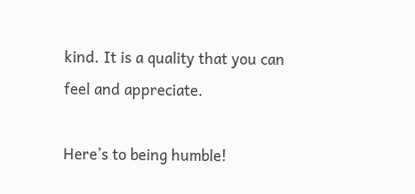kind. It is a quality that you can feel and appreciate.

Here’s to being humble!